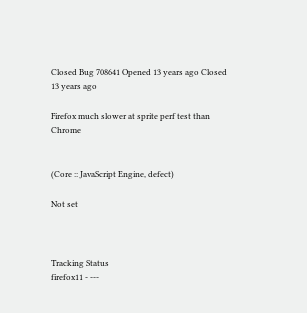Closed Bug 708641 Opened 13 years ago Closed 13 years ago

Firefox much slower at sprite perf test than Chrome


(Core :: JavaScript Engine, defect)

Not set



Tracking Status
firefox11 - ---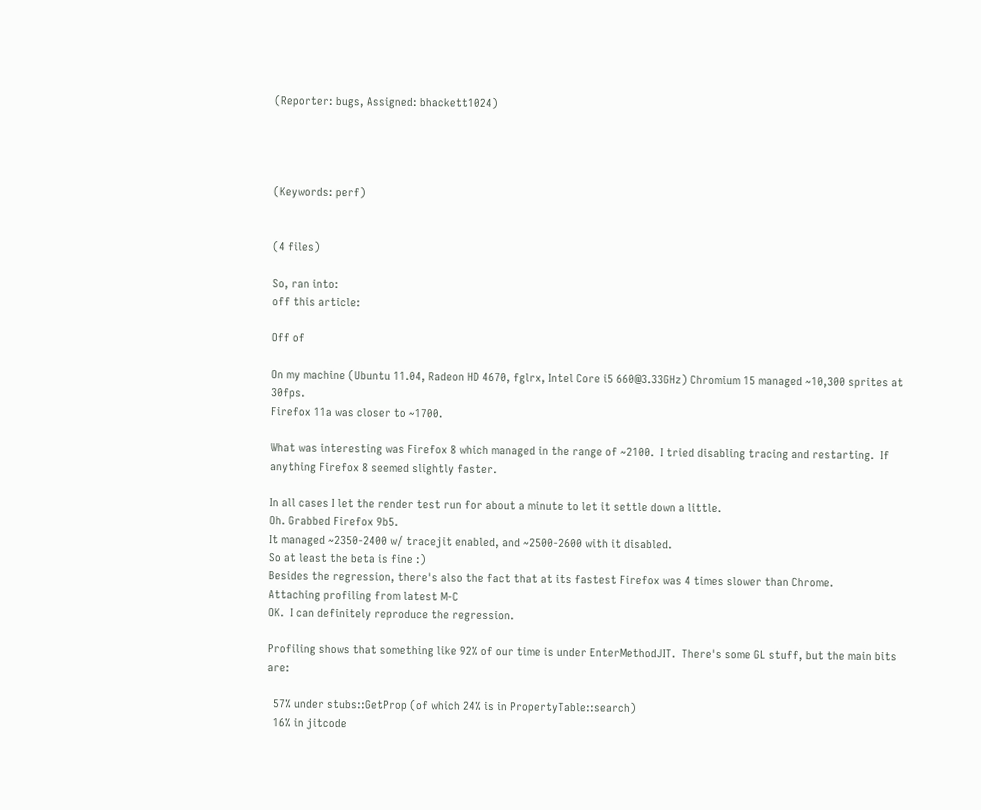(Reporter: bugs, Assigned: bhackett1024)




(Keywords: perf)


(4 files)

So, ran into:
off this article:

Off of

On my machine (Ubuntu 11.04, Radeon HD 4670, fglrx, Intel Core i5 660@3.33GHz) Chromium 15 managed ~10,300 sprites at 30fps.
Firefox 11a was closer to ~1700.

What was interesting was Firefox 8 which managed in the range of ~2100.  I tried disabling tracing and restarting.  If anything Firefox 8 seemed slightly faster.

In all cases I let the render test run for about a minute to let it settle down a little.
Oh. Grabbed Firefox 9b5.
It managed ~2350-2400 w/ tracejit enabled, and ~2500-2600 with it disabled.
So at least the beta is fine :)
Besides the regression, there's also the fact that at its fastest Firefox was 4 times slower than Chrome.
Attaching profiling from latest M-C
OK.  I can definitely reproduce the regression.

Profiling shows that something like 92% of our time is under EnterMethodJIT.  There's some GL stuff, but the main bits are:

  57% under stubs::GetProp (of which 24% is in PropertyTable::search)
  16% in jitcode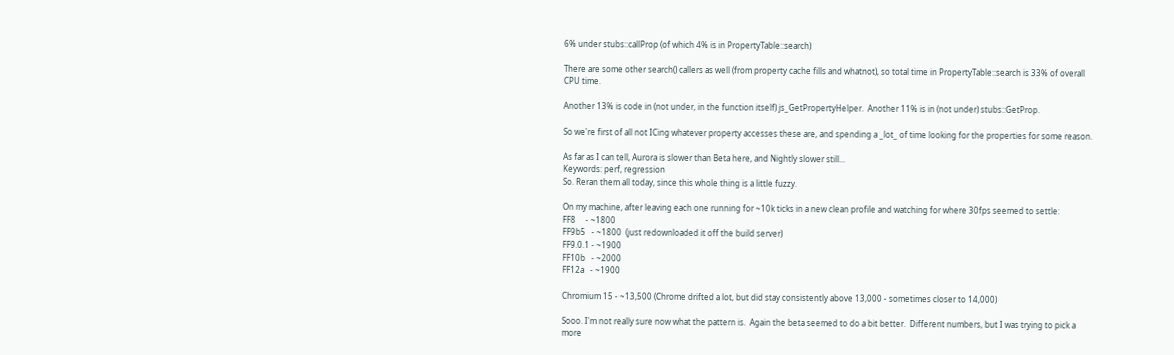6% under stubs::callProp (of which 4% is in PropertyTable::search)

There are some other search() callers as well (from property cache fills and whatnot), so total time in PropertyTable::search is 33% of overall CPU time.

Another 13% is code in (not under, in the function itself) js_GetPropertyHelper.  Another 11% is in (not under) stubs::GetProp.

So we're first of all not ICing whatever property accesses these are, and spending a _lot_ of time looking for the properties for some reason.

As far as I can tell, Aurora is slower than Beta here, and Nightly slower still...
Keywords: perf, regression
So. Reran them all today, since this whole thing is a little fuzzy.

On my machine, after leaving each one running for ~10k ticks in a new clean profile and watching for where 30fps seemed to settle:
FF8     - ~1800
FF9b5   - ~1800  (just redownloaded it off the build server)
FF9.0.1 - ~1900
FF10b   - ~2000
FF12a   - ~1900

Chromium 15 - ~13,500 (Chrome drifted a lot, but did stay consistently above 13,000 - sometimes closer to 14,000)

Sooo. I'm not really sure now what the pattern is.  Again the beta seemed to do a bit better.  Different numbers, but I was trying to pick a more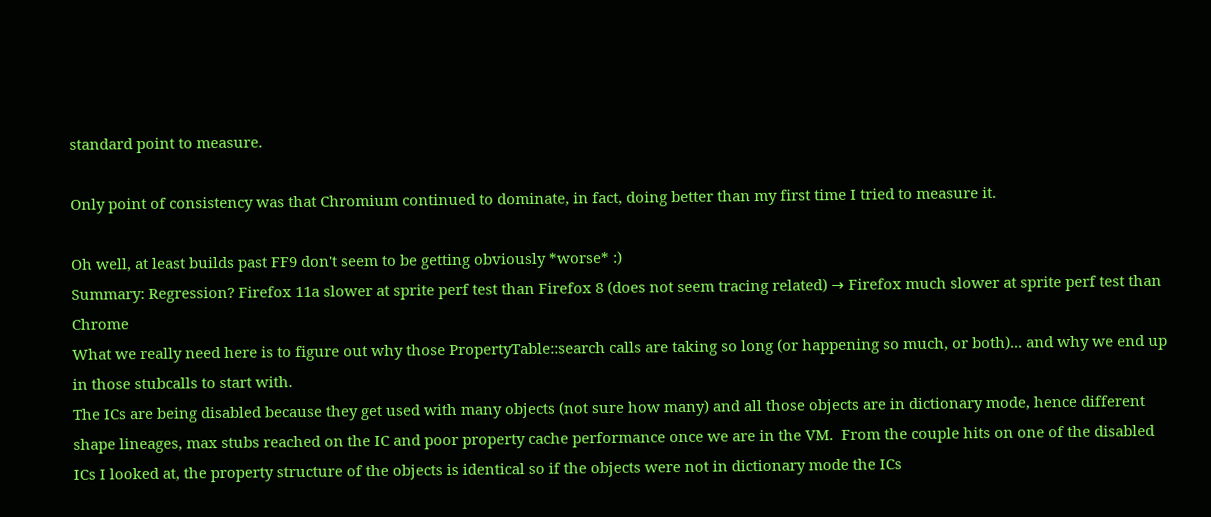standard point to measure.

Only point of consistency was that Chromium continued to dominate, in fact, doing better than my first time I tried to measure it.

Oh well, at least builds past FF9 don't seem to be getting obviously *worse* :)
Summary: Regression? Firefox 11a slower at sprite perf test than Firefox 8 (does not seem tracing related) → Firefox much slower at sprite perf test than Chrome
What we really need here is to figure out why those PropertyTable::search calls are taking so long (or happening so much, or both)... and why we end up in those stubcalls to start with.
The ICs are being disabled because they get used with many objects (not sure how many) and all those objects are in dictionary mode, hence different shape lineages, max stubs reached on the IC and poor property cache performance once we are in the VM.  From the couple hits on one of the disabled ICs I looked at, the property structure of the objects is identical so if the objects were not in dictionary mode the ICs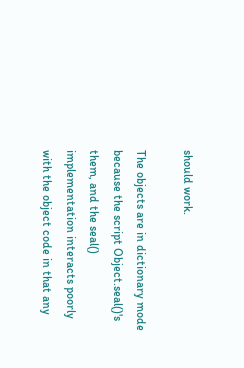should work.

The objects are in dictionary mode because the script Object.seal()'s them, and the seal() implementation interacts poorly with the object code in that any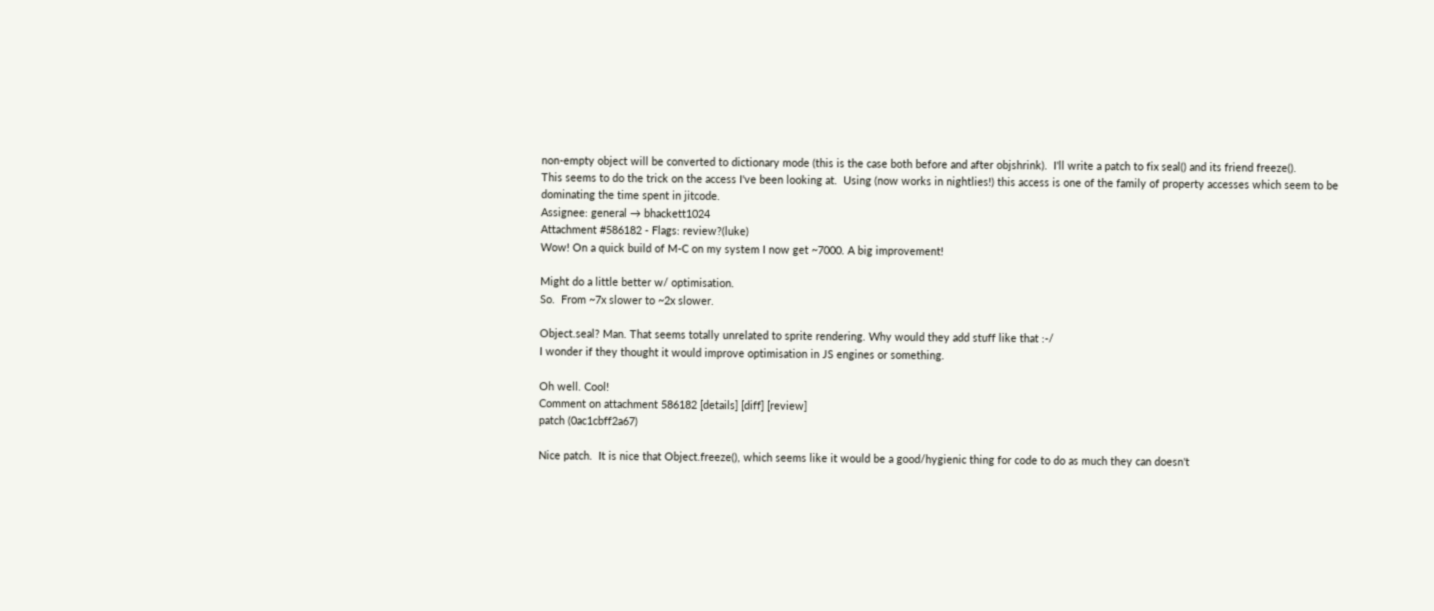non-empty object will be converted to dictionary mode (this is the case both before and after objshrink).  I'll write a patch to fix seal() and its friend freeze().
This seems to do the trick on the access I've been looking at.  Using (now works in nightlies!) this access is one of the family of property accesses which seem to be dominating the time spent in jitcode.
Assignee: general → bhackett1024
Attachment #586182 - Flags: review?(luke)
Wow! On a quick build of M-C on my system I now get ~7000. A big improvement!

Might do a little better w/ optimisation.
So.  From ~7x slower to ~2x slower.

Object.seal? Man. That seems totally unrelated to sprite rendering. Why would they add stuff like that :-/
I wonder if they thought it would improve optimisation in JS engines or something.

Oh well. Cool!
Comment on attachment 586182 [details] [diff] [review]
patch (0ac1cbff2a67)

Nice patch.  It is nice that Object.freeze(), which seems like it would be a good/hygienic thing for code to do as much they can doesn't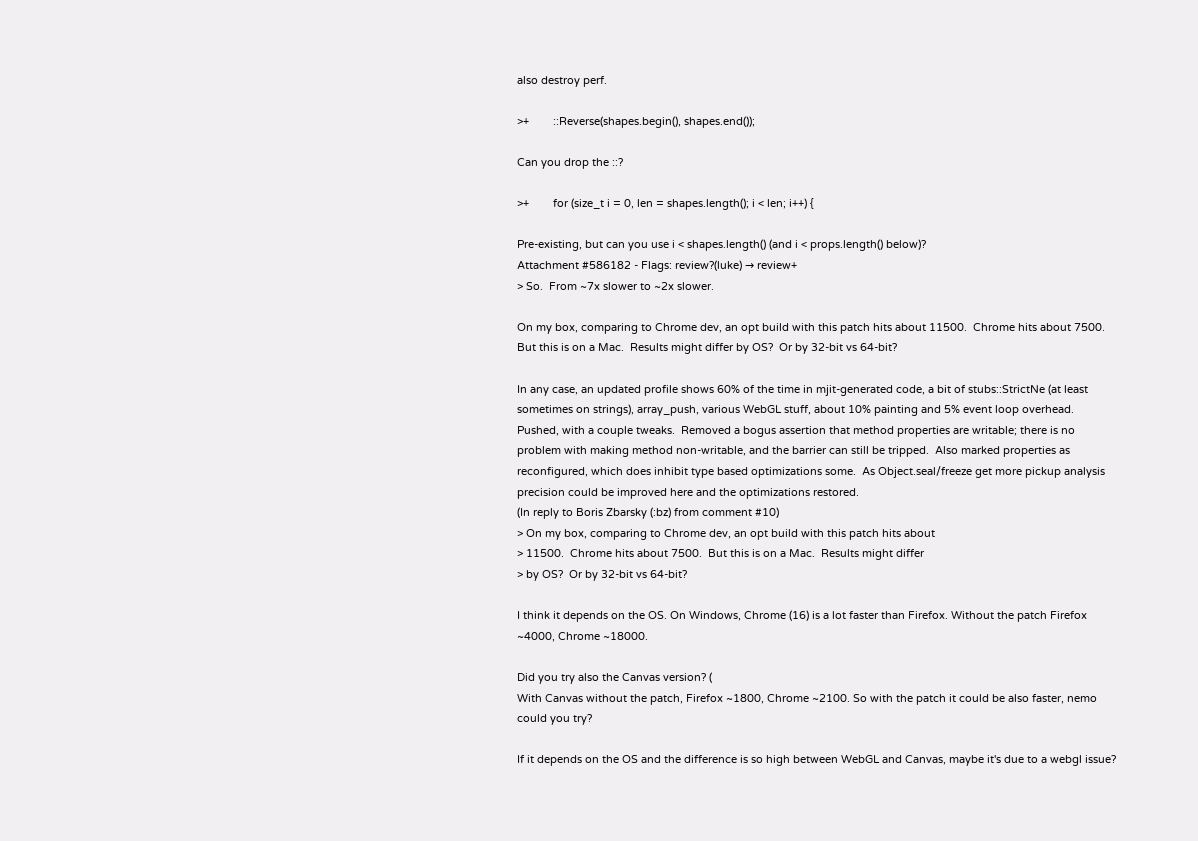also destroy perf.

>+        ::Reverse(shapes.begin(), shapes.end());

Can you drop the ::?

>+        for (size_t i = 0, len = shapes.length(); i < len; i++) {

Pre-existing, but can you use i < shapes.length() (and i < props.length() below)?
Attachment #586182 - Flags: review?(luke) → review+
> So.  From ~7x slower to ~2x slower.

On my box, comparing to Chrome dev, an opt build with this patch hits about 11500.  Chrome hits about 7500.  But this is on a Mac.  Results might differ by OS?  Or by 32-bit vs 64-bit?

In any case, an updated profile shows 60% of the time in mjit-generated code, a bit of stubs::StrictNe (at least sometimes on strings), array_push, various WebGL stuff, about 10% painting and 5% event loop overhead.
Pushed, with a couple tweaks.  Removed a bogus assertion that method properties are writable; there is no problem with making method non-writable, and the barrier can still be tripped.  Also marked properties as reconfigured, which does inhibit type based optimizations some.  As Object.seal/freeze get more pickup analysis precision could be improved here and the optimizations restored.
(In reply to Boris Zbarsky (:bz) from comment #10)
> On my box, comparing to Chrome dev, an opt build with this patch hits about
> 11500.  Chrome hits about 7500.  But this is on a Mac.  Results might differ
> by OS?  Or by 32-bit vs 64-bit?

I think it depends on the OS. On Windows, Chrome (16) is a lot faster than Firefox. Without the patch Firefox ~4000, Chrome ~18000.

Did you try also the Canvas version? (
With Canvas without the patch, Firefox ~1800, Chrome ~2100. So with the patch it could be also faster, nemo could you try?

If it depends on the OS and the difference is so high between WebGL and Canvas, maybe it's due to a webgl issue?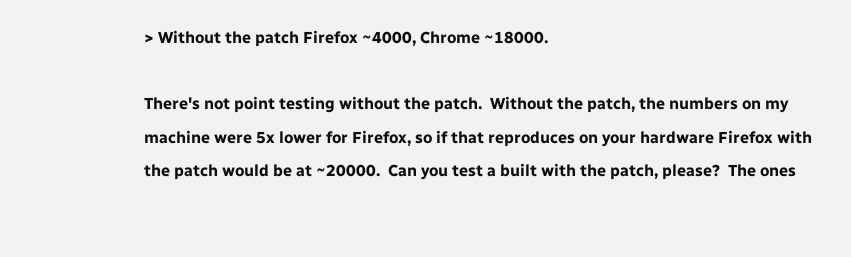> Without the patch Firefox ~4000, Chrome ~18000.

There's not point testing without the patch.  Without the patch, the numbers on my machine were 5x lower for Firefox, so if that reproduces on your hardware Firefox with the patch would be at ~20000.  Can you test a built with the patch, please?  The ones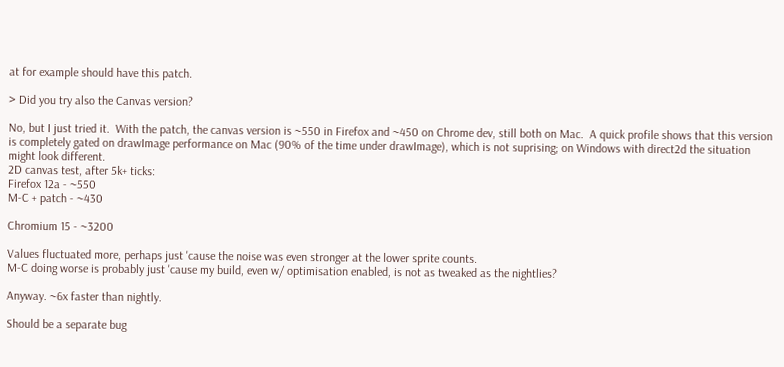at for example should have this patch.

> Did you try also the Canvas version?

No, but I just tried it.  With the patch, the canvas version is ~550 in Firefox and ~450 on Chrome dev, still both on Mac.  A quick profile shows that this version is completely gated on drawImage performance on Mac (90% of the time under drawImage), which is not suprising; on Windows with direct2d the situation might look different.
2D canvas test, after 5k+ ticks:
Firefox 12a - ~550
M-C + patch - ~430

Chromium 15 - ~3200

Values fluctuated more, perhaps just 'cause the noise was even stronger at the lower sprite counts.
M-C doing worse is probably just 'cause my build, even w/ optimisation enabled, is not as tweaked as the nightlies?

Anyway. ~6x faster than nightly.

Should be a separate bug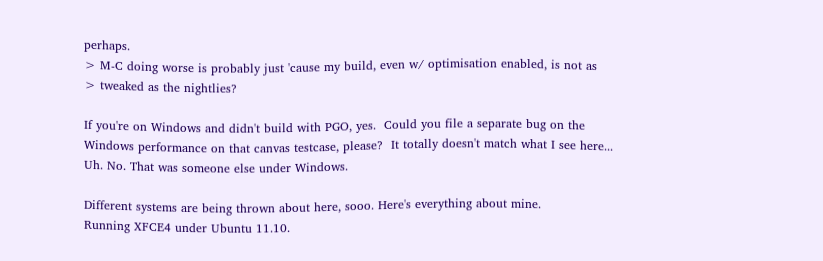perhaps.
> M-C doing worse is probably just 'cause my build, even w/ optimisation enabled, is not as
> tweaked as the nightlies?

If you're on Windows and didn't build with PGO, yes.  Could you file a separate bug on the Windows performance on that canvas testcase, please?  It totally doesn't match what I see here...
Uh. No. That was someone else under Windows.

Different systems are being thrown about here, sooo. Here's everything about mine.
Running XFCE4 under Ubuntu 11.10.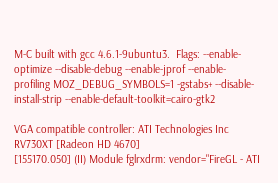M-C built with gcc 4.6.1-9ubuntu3.  Flags: --enable-optimize --disable-debug --enable-jprof --enable-profiling MOZ_DEBUG_SYMBOLS=1 -gstabs+ --disable-install-strip --enable-default-toolkit=cairo-gtk2

VGA compatible controller: ATI Technologies Inc RV730XT [Radeon HD 4670]
[155170.050] (II) Module fglrxdrm: vendor="FireGL - ATI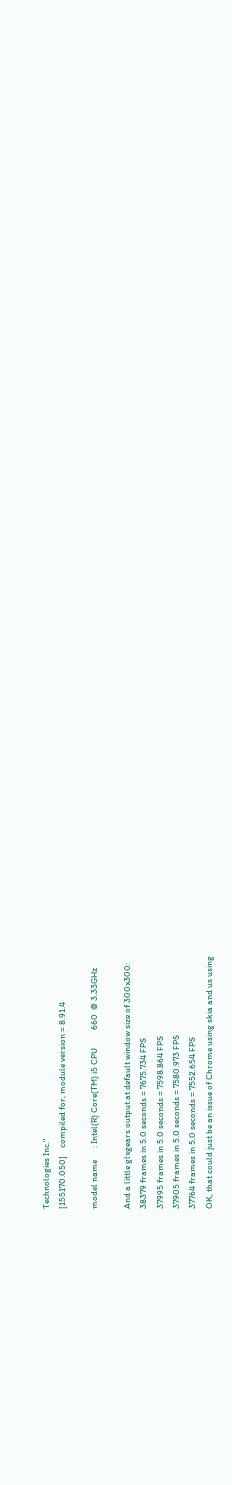Technologies Inc."
[155170.050]    compiled for, module version = 8.91.4

model name      : Intel(R) Core(TM) i5 CPU         660  @ 3.33GHz

And a little glxgears output at default window size of 300x300:
38379 frames in 5.0 seconds = 7675.734 FPS
37995 frames in 5.0 seconds = 7598.864 FPS
37905 frames in 5.0 seconds = 7580.973 FPS
37764 frames in 5.0 seconds = 7552.654 FPS
OK, that could just be an issue of Chrome using skia and us using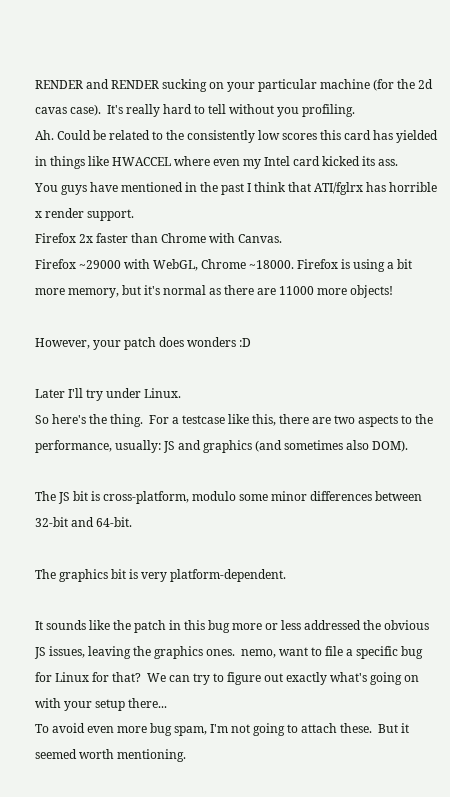RENDER and RENDER sucking on your particular machine (for the 2d cavas case).  It's really hard to tell without you profiling.
Ah. Could be related to the consistently low scores this card has yielded in things like HWACCEL where even my Intel card kicked its ass.
You guys have mentioned in the past I think that ATI/fglrx has horrible x render support.
Firefox 2x faster than Chrome with Canvas.
Firefox ~29000 with WebGL, Chrome ~18000. Firefox is using a bit more memory, but it's normal as there are 11000 more objects!

However, your patch does wonders :D

Later I'll try under Linux.
So here's the thing.  For a testcase like this, there are two aspects to the performance, usually: JS and graphics (and sometimes also DOM).

The JS bit is cross-platform, modulo some minor differences between 32-bit and 64-bit.

The graphics bit is very platform-dependent.

It sounds like the patch in this bug more or less addressed the obvious JS issues, leaving the graphics ones.  nemo, want to file a specific bug for Linux for that?  We can try to figure out exactly what's going on with your setup there...
To avoid even more bug spam, I'm not going to attach these.  But it seemed worth mentioning.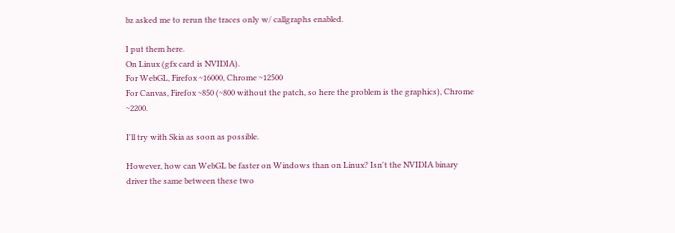bz asked me to rerun the traces only w/ callgraphs enabled.

I put them here.
On Linux (gfx card is NVIDIA).
For WebGL, Firefox ~16000, Chrome ~12500
For Canvas, Firefox ~850 (~800 without the patch, so here the problem is the graphics), Chrome ~2200.

I'll try with Skia as soon as possible.

However, how can WebGL be faster on Windows than on Linux? Isn't the NVIDIA binary driver the same between these two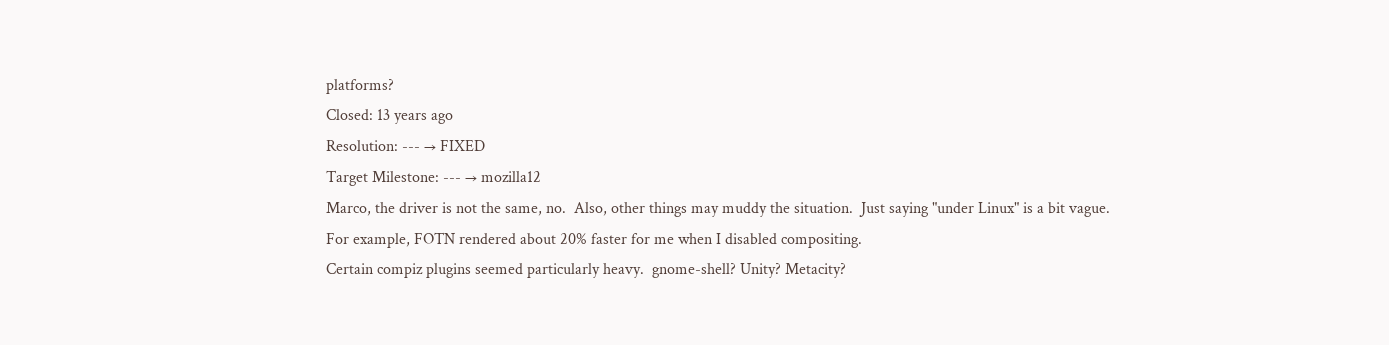platforms?
Closed: 13 years ago
Resolution: --- → FIXED
Target Milestone: --- → mozilla12
Marco, the driver is not the same, no.  Also, other things may muddy the situation.  Just saying "under Linux" is a bit vague.
For example, FOTN rendered about 20% faster for me when I disabled compositing.
Certain compiz plugins seemed particularly heavy.  gnome-shell? Unity? Metacity?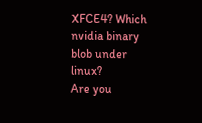XFCE4? Which nvidia binary blob under linux?
Are you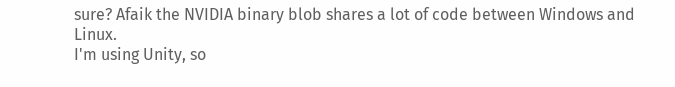sure? Afaik the NVIDIA binary blob shares a lot of code between Windows and Linux.
I'm using Unity, so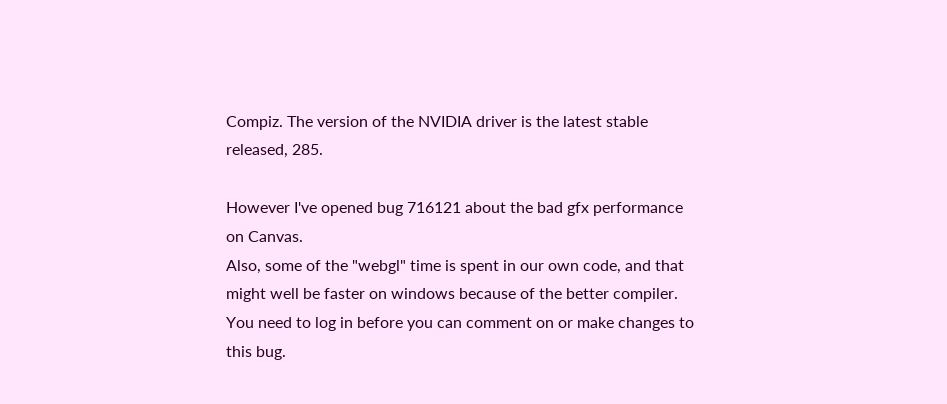Compiz. The version of the NVIDIA driver is the latest stable released, 285.

However I've opened bug 716121 about the bad gfx performance on Canvas.
Also, some of the "webgl" time is spent in our own code, and that might well be faster on windows because of the better compiler.
You need to log in before you can comment on or make changes to this bug.